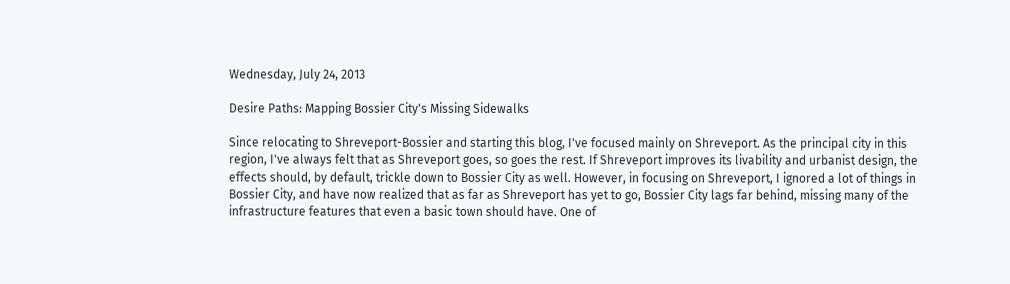Wednesday, July 24, 2013

Desire Paths: Mapping Bossier City's Missing Sidewalks

Since relocating to Shreveport-Bossier and starting this blog, I've focused mainly on Shreveport. As the principal city in this region, I've always felt that as Shreveport goes, so goes the rest. If Shreveport improves its livability and urbanist design, the effects should, by default, trickle down to Bossier City as well. However, in focusing on Shreveport, I ignored a lot of things in Bossier City, and have now realized that as far as Shreveport has yet to go, Bossier City lags far behind, missing many of the infrastructure features that even a basic town should have. One of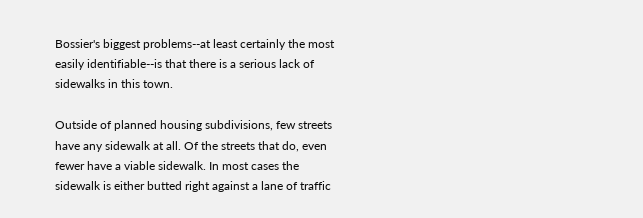Bossier's biggest problems--at least certainly the most easily identifiable--is that there is a serious lack of sidewalks in this town.

Outside of planned housing subdivisions, few streets have any sidewalk at all. Of the streets that do, even fewer have a viable sidewalk. In most cases the sidewalk is either butted right against a lane of traffic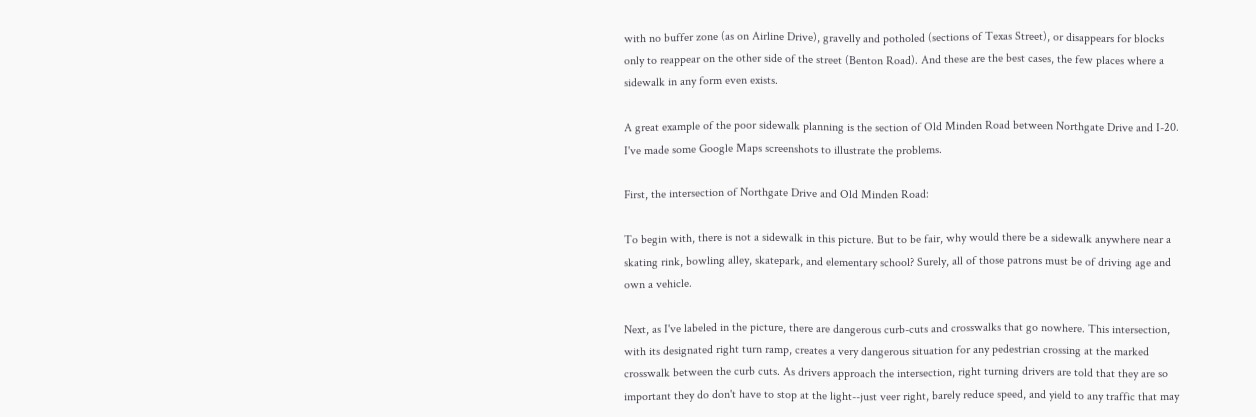with no buffer zone (as on Airline Drive), gravelly and potholed (sections of Texas Street), or disappears for blocks only to reappear on the other side of the street (Benton Road). And these are the best cases, the few places where a sidewalk in any form even exists.

A great example of the poor sidewalk planning is the section of Old Minden Road between Northgate Drive and I-20. I've made some Google Maps screenshots to illustrate the problems.

First, the intersection of Northgate Drive and Old Minden Road:

To begin with, there is not a sidewalk in this picture. But to be fair, why would there be a sidewalk anywhere near a skating rink, bowling alley, skatepark, and elementary school? Surely, all of those patrons must be of driving age and own a vehicle.

Next, as I've labeled in the picture, there are dangerous curb-cuts and crosswalks that go nowhere. This intersection, with its designated right turn ramp, creates a very dangerous situation for any pedestrian crossing at the marked crosswalk between the curb cuts. As drivers approach the intersection, right turning drivers are told that they are so important they do don't have to stop at the light--just veer right, barely reduce speed, and yield to any traffic that may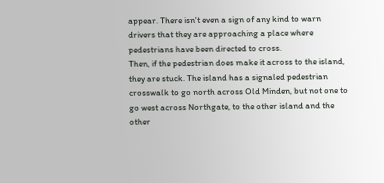appear. There isn't even a sign of any kind to warn drivers that they are approaching a place where pedestrians have been directed to cross.
Then, if the pedestrian does make it across to the island, they are stuck. The island has a signaled pedestrian crosswalk to go north across Old Minden, but not one to go west across Northgate, to the other island and the other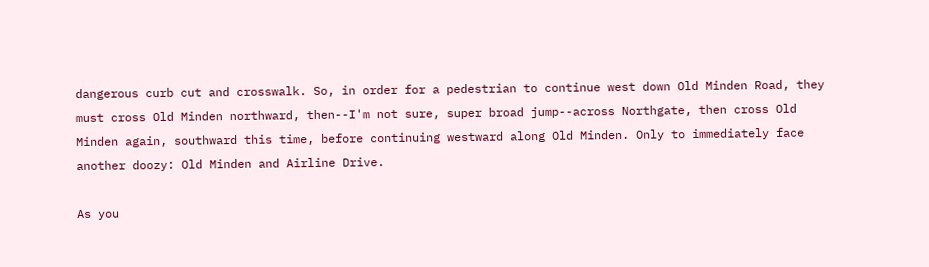dangerous curb cut and crosswalk. So, in order for a pedestrian to continue west down Old Minden Road, they must cross Old Minden northward, then--I'm not sure, super broad jump--across Northgate, then cross Old Minden again, southward this time, before continuing westward along Old Minden. Only to immediately face another doozy: Old Minden and Airline Drive.

As you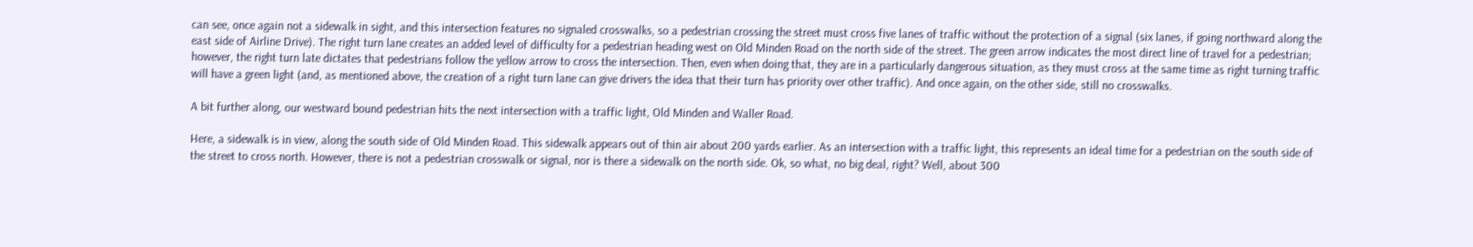can see, once again not a sidewalk in sight, and this intersection features no signaled crosswalks, so a pedestrian crossing the street must cross five lanes of traffic without the protection of a signal (six lanes, if going northward along the east side of Airline Drive). The right turn lane creates an added level of difficulty for a pedestrian heading west on Old Minden Road on the north side of the street. The green arrow indicates the most direct line of travel for a pedestrian; however, the right turn late dictates that pedestrians follow the yellow arrow to cross the intersection. Then, even when doing that, they are in a particularly dangerous situation, as they must cross at the same time as right turning traffic will have a green light (and, as mentioned above, the creation of a right turn lane can give drivers the idea that their turn has priority over other traffic). And once again, on the other side, still no crosswalks.

A bit further along, our westward bound pedestrian hits the next intersection with a traffic light, Old Minden and Waller Road.

Here, a sidewalk is in view, along the south side of Old Minden Road. This sidewalk appears out of thin air about 200 yards earlier. As an intersection with a traffic light, this represents an ideal time for a pedestrian on the south side of the street to cross north. However, there is not a pedestrian crosswalk or signal, nor is there a sidewalk on the north side. Ok, so what, no big deal, right? Well, about 300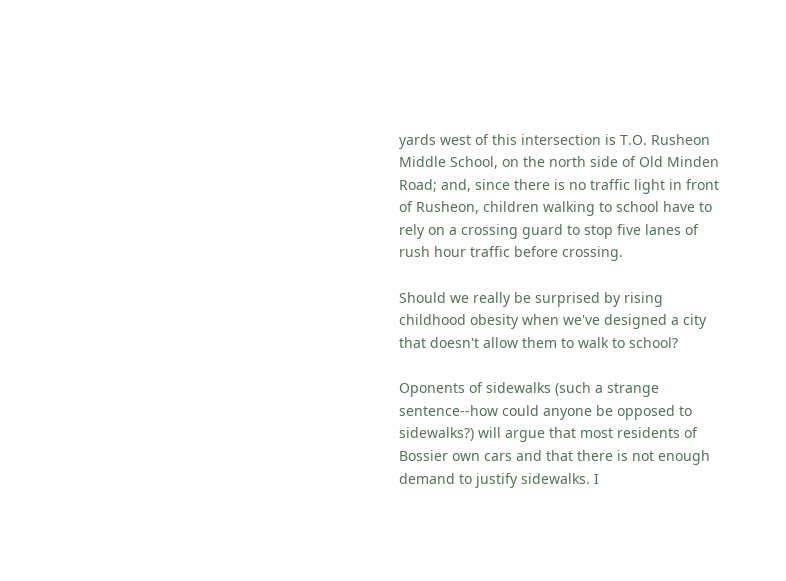yards west of this intersection is T.O. Rusheon Middle School, on the north side of Old Minden Road; and, since there is no traffic light in front of Rusheon, children walking to school have to rely on a crossing guard to stop five lanes of rush hour traffic before crossing.

Should we really be surprised by rising childhood obesity when we've designed a city that doesn't allow them to walk to school?

Oponents of sidewalks (such a strange sentence--how could anyone be opposed to sidewalks?) will argue that most residents of Bossier own cars and that there is not enough demand to justify sidewalks. I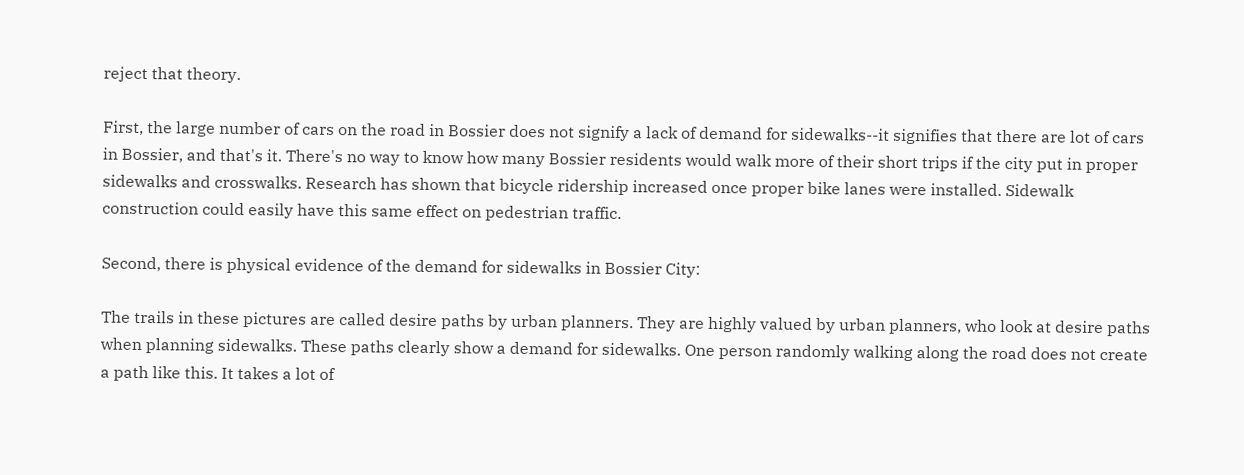reject that theory.

First, the large number of cars on the road in Bossier does not signify a lack of demand for sidewalks--it signifies that there are lot of cars in Bossier, and that's it. There's no way to know how many Bossier residents would walk more of their short trips if the city put in proper sidewalks and crosswalks. Research has shown that bicycle ridership increased once proper bike lanes were installed. Sidewalk construction could easily have this same effect on pedestrian traffic.

Second, there is physical evidence of the demand for sidewalks in Bossier City:

The trails in these pictures are called desire paths by urban planners. They are highly valued by urban planners, who look at desire paths when planning sidewalks. These paths clearly show a demand for sidewalks. One person randomly walking along the road does not create a path like this. It takes a lot of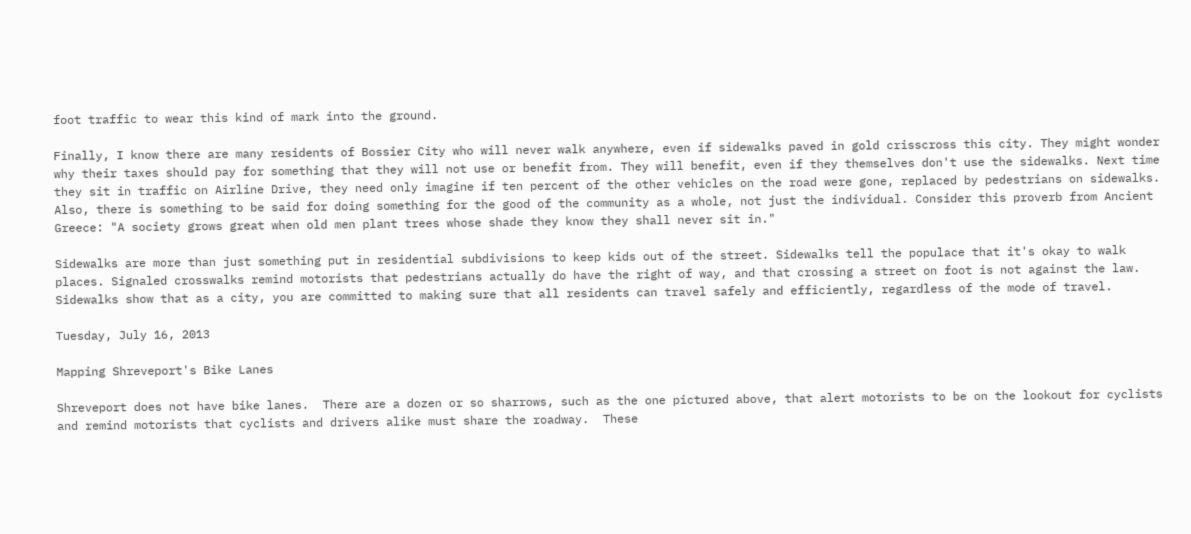foot traffic to wear this kind of mark into the ground.

Finally, I know there are many residents of Bossier City who will never walk anywhere, even if sidewalks paved in gold crisscross this city. They might wonder why their taxes should pay for something that they will not use or benefit from. They will benefit, even if they themselves don't use the sidewalks. Next time they sit in traffic on Airline Drive, they need only imagine if ten percent of the other vehicles on the road were gone, replaced by pedestrians on sidewalks. Also, there is something to be said for doing something for the good of the community as a whole, not just the individual. Consider this proverb from Ancient Greece: "A society grows great when old men plant trees whose shade they know they shall never sit in."

Sidewalks are more than just something put in residential subdivisions to keep kids out of the street. Sidewalks tell the populace that it's okay to walk places. Signaled crosswalks remind motorists that pedestrians actually do have the right of way, and that crossing a street on foot is not against the law. Sidewalks show that as a city, you are committed to making sure that all residents can travel safely and efficiently, regardless of the mode of travel.

Tuesday, July 16, 2013

Mapping Shreveport's Bike Lanes

Shreveport does not have bike lanes.  There are a dozen or so sharrows, such as the one pictured above, that alert motorists to be on the lookout for cyclists and remind motorists that cyclists and drivers alike must share the roadway.  These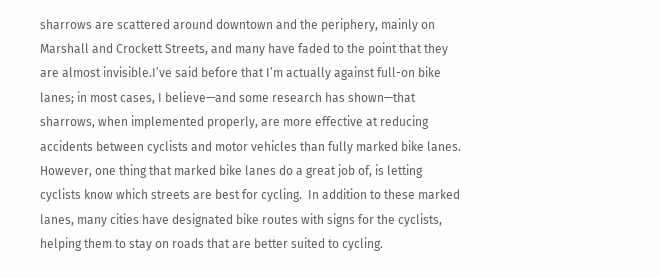sharrows are scattered around downtown and the periphery, mainly on Marshall and Crockett Streets, and many have faded to the point that they are almost invisible.I’ve said before that I’m actually against full-on bike lanes; in most cases, I believe—and some research has shown—that sharrows, when implemented properly, are more effective at reducing accidents between cyclists and motor vehicles than fully marked bike lanes.  However, one thing that marked bike lanes do a great job of, is letting cyclists know which streets are best for cycling.  In addition to these marked lanes, many cities have designated bike routes with signs for the cyclists, helping them to stay on roads that are better suited to cycling.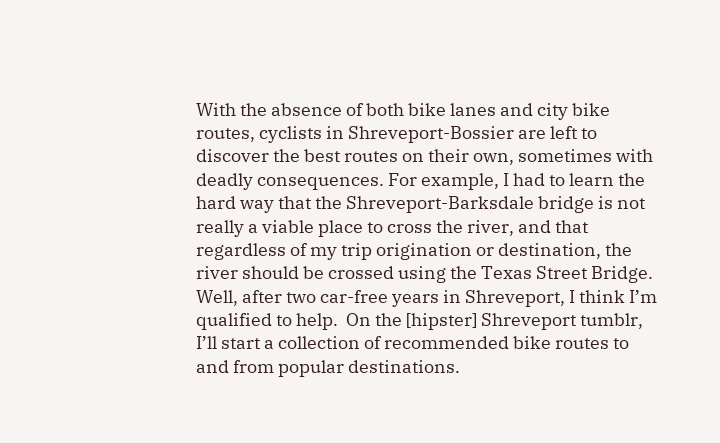With the absence of both bike lanes and city bike routes, cyclists in Shreveport-Bossier are left to discover the best routes on their own, sometimes with deadly consequences. For example, I had to learn the hard way that the Shreveport-Barksdale bridge is not really a viable place to cross the river, and that regardless of my trip origination or destination, the river should be crossed using the Texas Street Bridge.  Well, after two car-free years in Shreveport, I think I’m qualified to help.  On the [hipster] Shreveport tumblr, I’ll start a collection of recommended bike routes to and from popular destinations.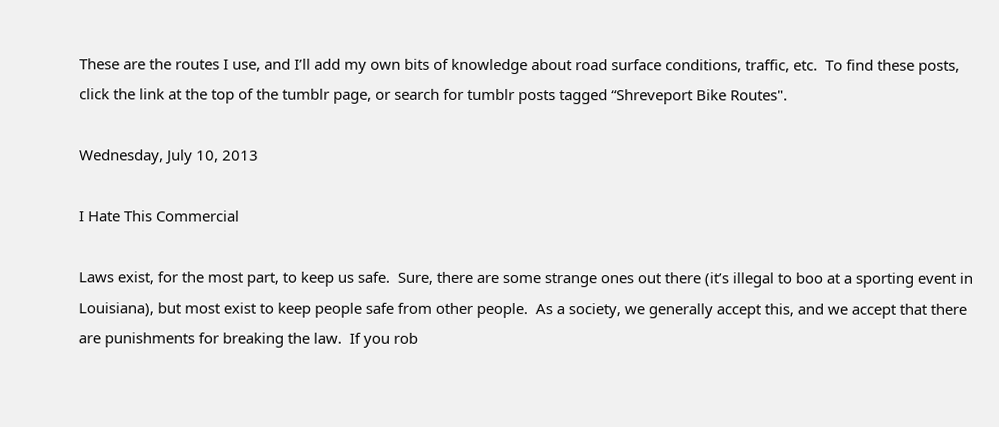These are the routes I use, and I’ll add my own bits of knowledge about road surface conditions, traffic, etc.  To find these posts, click the link at the top of the tumblr page, or search for tumblr posts tagged “Shreveport Bike Routes".

Wednesday, July 10, 2013

I Hate This Commercial

Laws exist, for the most part, to keep us safe.  Sure, there are some strange ones out there (it’s illegal to boo at a sporting event in Louisiana), but most exist to keep people safe from other people.  As a society, we generally accept this, and we accept that there are punishments for breaking the law.  If you rob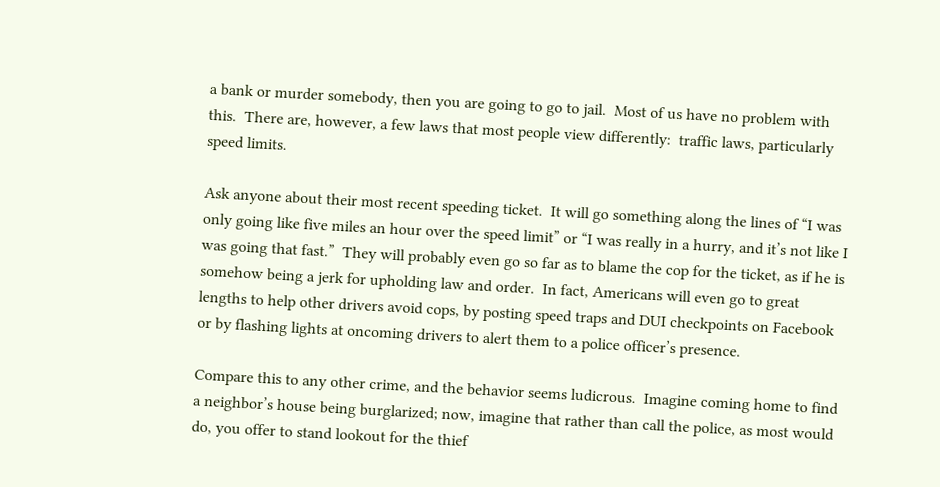a bank or murder somebody, then you are going to go to jail.  Most of us have no problem with this.  There are, however, a few laws that most people view differently:  traffic laws, particularly speed limits.

Ask anyone about their most recent speeding ticket.  It will go something along the lines of “I was only going like five miles an hour over the speed limit” or “I was really in a hurry, and it’s not like I was going that fast.”  They will probably even go so far as to blame the cop for the ticket, as if he is somehow being a jerk for upholding law and order.  In fact, Americans will even go to great lengths to help other drivers avoid cops, by posting speed traps and DUI checkpoints on Facebook or by flashing lights at oncoming drivers to alert them to a police officer’s presence.

Compare this to any other crime, and the behavior seems ludicrous.  Imagine coming home to find a neighbor’s house being burglarized; now, imagine that rather than call the police, as most would do, you offer to stand lookout for the thief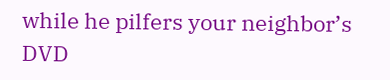while he pilfers your neighbor’s DVD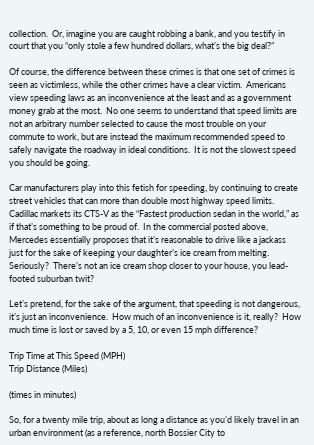collection.  Or, imagine you are caught robbing a bank, and you testify in court that you “only stole a few hundred dollars, what’s the big deal?”

Of course, the difference between these crimes is that one set of crimes is seen as victimless, while the other crimes have a clear victim.  Americans view speeding laws as an inconvenience at the least and as a government money grab at the most.  No one seems to understand that speed limits are not an arbitrary number selected to cause the most trouble on your commute to work, but are instead the maximum recommended speed to safely navigate the roadway in ideal conditions.  It is not the slowest speed you should be going.

Car manufacturers play into this fetish for speeding, by continuing to create street vehicles that can more than double most highway speed limits.  Cadillac markets its CTS-V as the “Fastest production sedan in the world,” as if that’s something to be proud of.  In the commercial posted above, Mercedes essentially proposes that it’s reasonable to drive like a jackass just for the sake of keeping your daughter’s ice cream from melting.  Seriously?  There’s not an ice cream shop closer to your house, you lead-footed suburban twit?

Let’s pretend, for the sake of the argument, that speeding is not dangerous, it’s just an inconvenience.  How much of an inconvenience is it, really?  How much time is lost or saved by a 5, 10, or even 15 mph difference?

Trip Time at This Speed (MPH)
Trip Distance (Miles)

(times in minutes)

So, for a twenty mile trip, about as long a distance as you’d likely travel in an urban environment (as a reference, north Bossier City to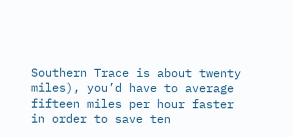Southern Trace is about twenty miles), you’d have to average fifteen miles per hour faster in order to save ten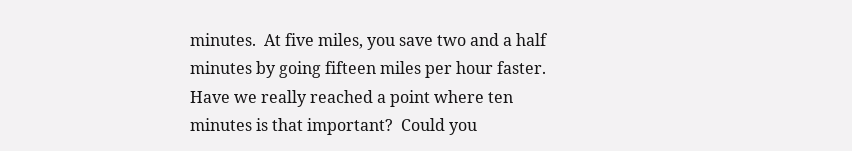minutes.  At five miles, you save two and a half minutes by going fifteen miles per hour faster.  Have we really reached a point where ten minutes is that important?  Could you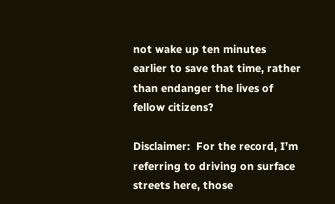not wake up ten minutes earlier to save that time, rather than endanger the lives of fellow citizens?

Disclaimer:  For the record, I’m referring to driving on surface streets here, those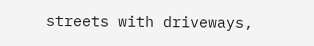streets with driveways,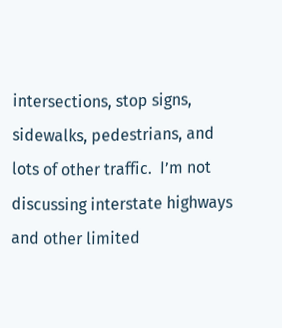intersections, stop signs, sidewalks, pedestrians, and lots of other traffic.  I’m not discussing interstate highways and other limited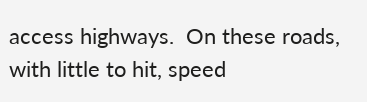access highways.  On these roads, with little to hit, speed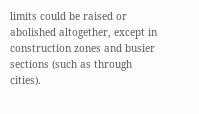limits could be raised or abolished altogether, except in construction zones and busier sections (such as through cities).